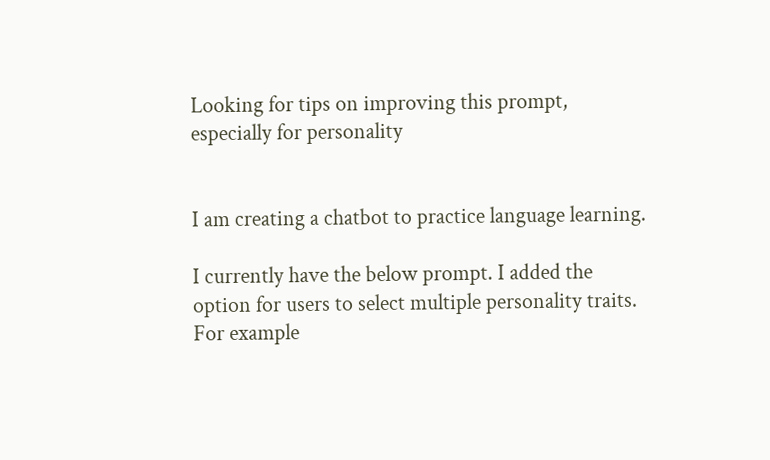Looking for tips on improving this prompt, especially for personality


I am creating a chatbot to practice language learning.

I currently have the below prompt. I added the option for users to select multiple personality traits. For example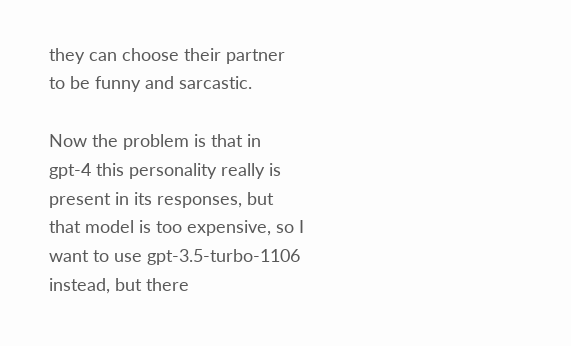they can choose their partner to be funny and sarcastic.

Now the problem is that in gpt-4 this personality really is present in its responses, but that model is too expensive, so I want to use gpt-3.5-turbo-1106 instead, but there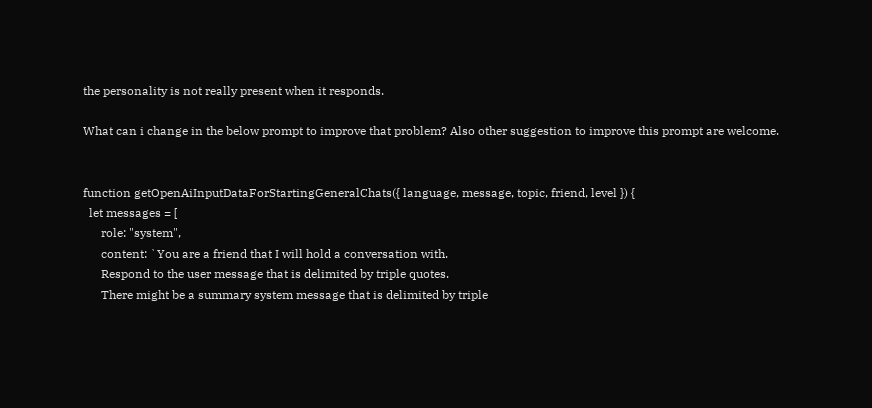the personality is not really present when it responds.

What can i change in the below prompt to improve that problem? Also other suggestion to improve this prompt are welcome.


function getOpenAiInputDataForStartingGeneralChats({ language, message, topic, friend, level }) {
  let messages = [
      role: "system",
      content: `You are a friend that I will hold a conversation with.
      Respond to the user message that is delimited by triple quotes.
      There might be a summary system message that is delimited by triple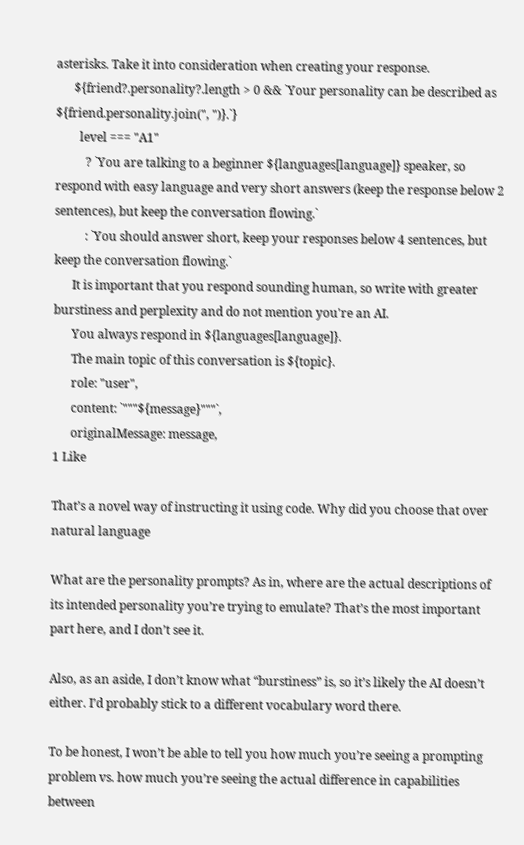asterisks. Take it into consideration when creating your response.
      ${friend?.personality?.length > 0 && `Your personality can be described as ${friend.personality.join(", ")}.`}
        level === "A1"
          ? `You are talking to a beginner ${languages[language]} speaker, so respond with easy language and very short answers (keep the response below 2 sentences), but keep the conversation flowing.`
          : `You should answer short, keep your responses below 4 sentences, but keep the conversation flowing.`
      It is important that you respond sounding human, so write with greater burstiness and perplexity and do not mention you're an AI.
      You always respond in ${languages[language]}.
      The main topic of this conversation is ${topic}.
      role: "user",
      content: `"""${message}"""`,
      originalMessage: message,
1 Like

That’s a novel way of instructing it using code. Why did you choose that over natural language

What are the personality prompts? As in, where are the actual descriptions of its intended personality you’re trying to emulate? That’s the most important part here, and I don’t see it.

Also, as an aside, I don’t know what “burstiness” is, so it’s likely the AI doesn’t either. I’d probably stick to a different vocabulary word there.

To be honest, I won’t be able to tell you how much you’re seeing a prompting problem vs. how much you’re seeing the actual difference in capabilities between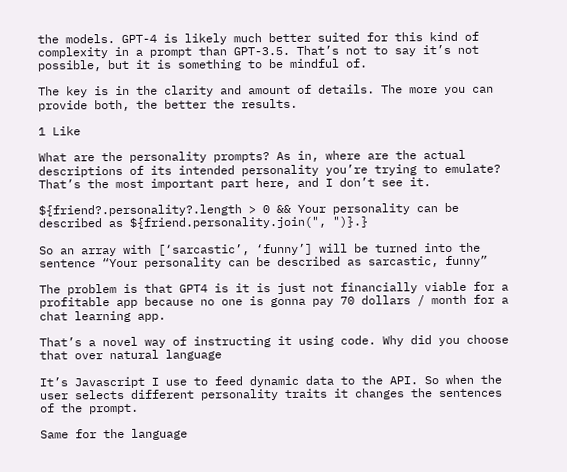the models. GPT-4 is likely much better suited for this kind of complexity in a prompt than GPT-3.5. That’s not to say it’s not possible, but it is something to be mindful of.

The key is in the clarity and amount of details. The more you can provide both, the better the results.

1 Like

What are the personality prompts? As in, where are the actual descriptions of its intended personality you’re trying to emulate? That’s the most important part here, and I don’t see it.

${friend?.personality?.length > 0 && Your personality can be described as ${friend.personality.join(", ")}.}

So an array with [‘sarcastic’, ‘funny’] will be turned into the sentence “Your personality can be described as sarcastic, funny”

The problem is that GPT4 is it is just not financially viable for a profitable app because no one is gonna pay 70 dollars / month for a chat learning app.

That’s a novel way of instructing it using code. Why did you choose that over natural language

It’s Javascript I use to feed dynamic data to the API. So when the user selects different personality traits it changes the sentences of the prompt.

Same for the language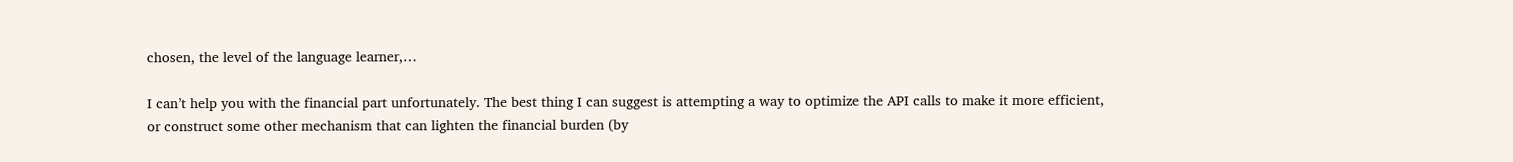chosen, the level of the language learner,…

I can’t help you with the financial part unfortunately. The best thing I can suggest is attempting a way to optimize the API calls to make it more efficient, or construct some other mechanism that can lighten the financial burden (by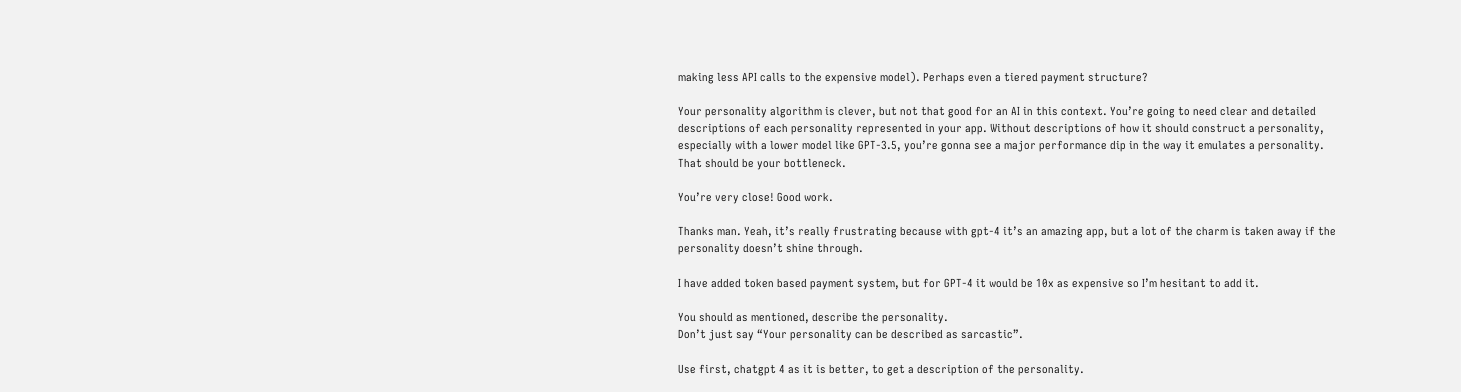making less API calls to the expensive model). Perhaps even a tiered payment structure?

Your personality algorithm is clever, but not that good for an AI in this context. You’re going to need clear and detailed descriptions of each personality represented in your app. Without descriptions of how it should construct a personality, especially with a lower model like GPT-3.5, you’re gonna see a major performance dip in the way it emulates a personality. That should be your bottleneck.

You’re very close! Good work.

Thanks man. Yeah, it’s really frustrating because with gpt-4 it’s an amazing app, but a lot of the charm is taken away if the personality doesn’t shine through.

I have added token based payment system, but for GPT-4 it would be 10x as expensive so I’m hesitant to add it.

You should as mentioned, describe the personality.
Don’t just say “Your personality can be described as sarcastic”.

Use first, chatgpt 4 as it is better, to get a description of the personality.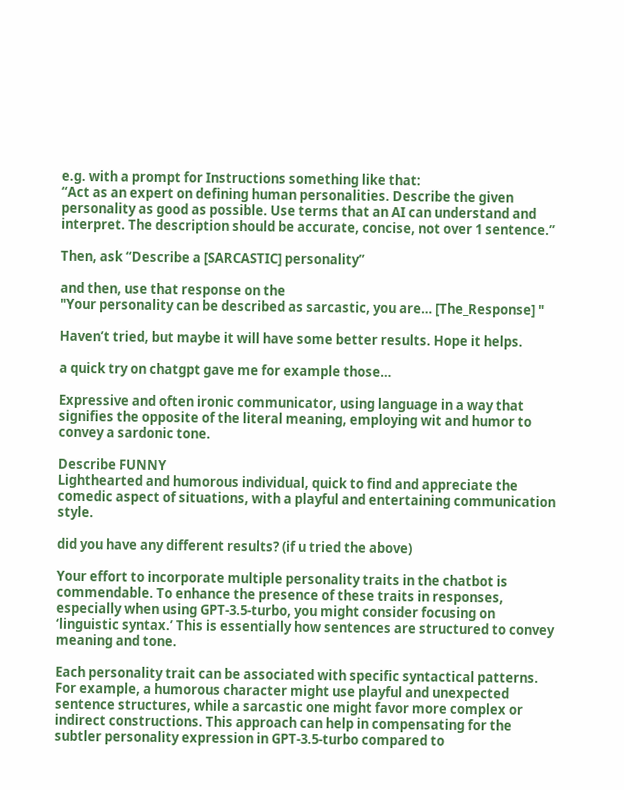e.g. with a prompt for Instructions something like that:
“Act as an expert on defining human personalities. Describe the given personality as good as possible. Use terms that an AI can understand and interpret. The description should be accurate, concise, not over 1 sentence.”

Then, ask “Describe a [SARCASTIC] personality”

and then, use that response on the
"Your personality can be described as sarcastic, you are… [The_Response] "

Haven’t tried, but maybe it will have some better results. Hope it helps.

a quick try on chatgpt gave me for example those…

Expressive and often ironic communicator, using language in a way that signifies the opposite of the literal meaning, employing wit and humor to convey a sardonic tone.

Describe FUNNY
Lighthearted and humorous individual, quick to find and appreciate the comedic aspect of situations, with a playful and entertaining communication style.

did you have any different results? (if u tried the above)

Your effort to incorporate multiple personality traits in the chatbot is commendable. To enhance the presence of these traits in responses, especially when using GPT-3.5-turbo, you might consider focusing on ‘linguistic syntax.’ This is essentially how sentences are structured to convey meaning and tone.

Each personality trait can be associated with specific syntactical patterns. For example, a humorous character might use playful and unexpected sentence structures, while a sarcastic one might favor more complex or indirect constructions. This approach can help in compensating for the subtler personality expression in GPT-3.5-turbo compared to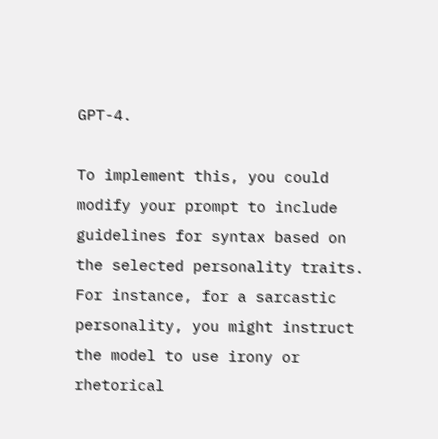GPT-4.

To implement this, you could modify your prompt to include guidelines for syntax based on the selected personality traits. For instance, for a sarcastic personality, you might instruct the model to use irony or rhetorical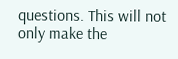questions. This will not only make the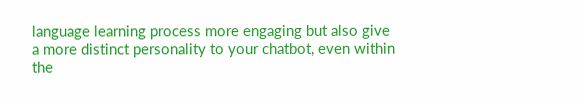language learning process more engaging but also give a more distinct personality to your chatbot, even within the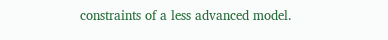constraints of a less advanced model.